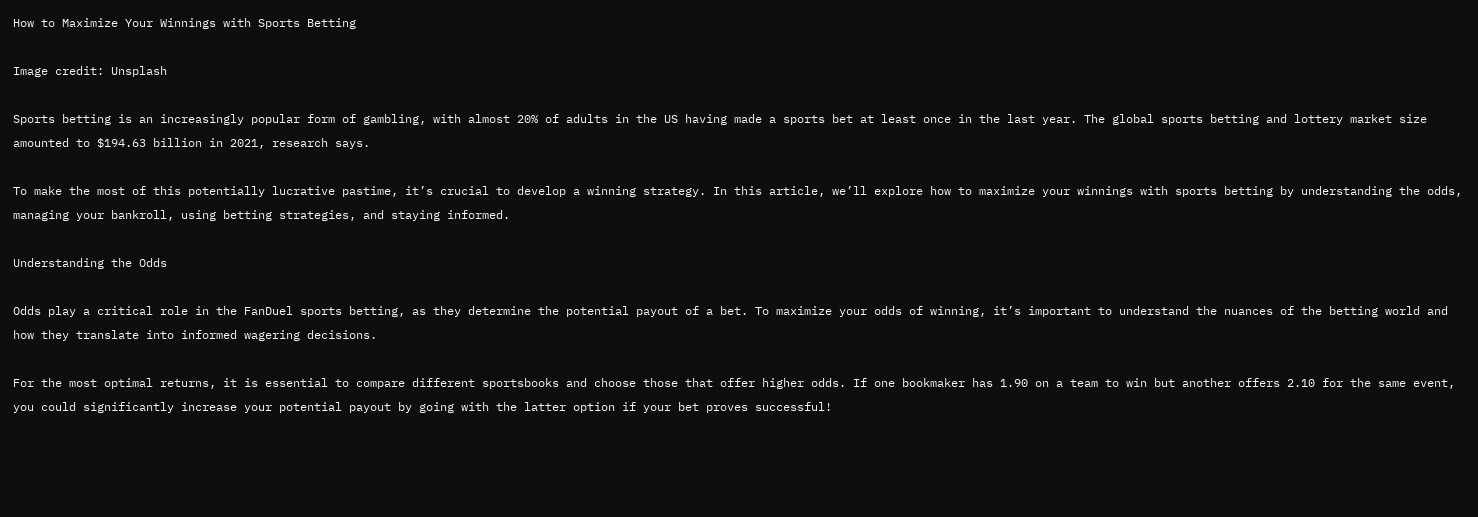How to Maximize Your Winnings with Sports Betting

Image credit: Unsplash

Sports betting is an increasingly popular form of gambling, with almost 20% of adults in the US having made a sports bet at least once in the last year. The global sports betting and lottery market size amounted to $194.63 billion in 2021, research says.

To make the most of this potentially lucrative pastime, it’s crucial to develop a winning strategy. In this article, we’ll explore how to maximize your winnings with sports betting by understanding the odds, managing your bankroll, using betting strategies, and staying informed.

Understanding the Odds

Odds play a critical role in the FanDuel sports betting, as they determine the potential payout of a bet. To maximize your odds of winning, it’s important to understand the nuances of the betting world and how they translate into informed wagering decisions.

For the most optimal returns, it is essential to compare different sportsbooks and choose those that offer higher odds. If one bookmaker has 1.90 on a team to win but another offers 2.10 for the same event, you could significantly increase your potential payout by going with the latter option if your bet proves successful!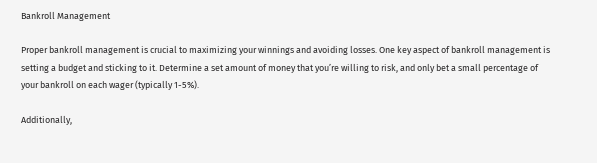Bankroll Management

Proper bankroll management is crucial to maximizing your winnings and avoiding losses. One key aspect of bankroll management is setting a budget and sticking to it. Determine a set amount of money that you’re willing to risk, and only bet a small percentage of your bankroll on each wager (typically 1-5%).

Additionally,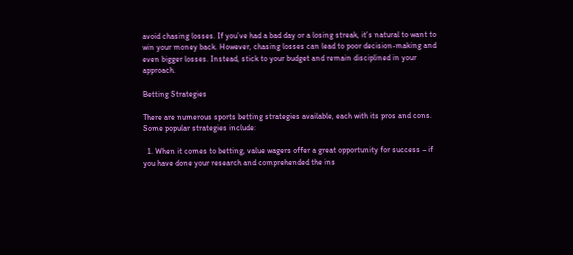avoid chasing losses. If you’ve had a bad day or a losing streak, it’s natural to want to win your money back. However, chasing losses can lead to poor decision-making and even bigger losses. Instead, stick to your budget and remain disciplined in your approach.

Betting Strategies

There are numerous sports betting strategies available, each with its pros and cons. Some popular strategies include:

  1. When it comes to betting, value wagers offer a great opportunity for success – if you have done your research and comprehended the ins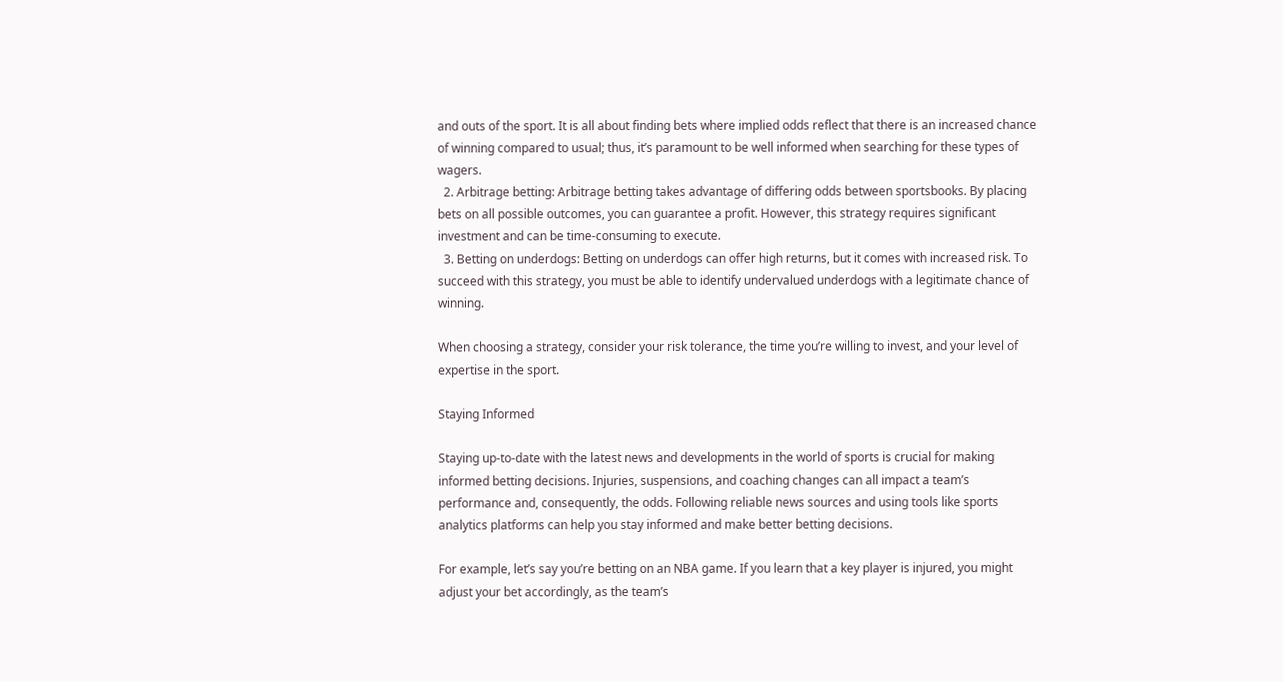and outs of the sport. It is all about finding bets where implied odds reflect that there is an increased chance of winning compared to usual; thus, it’s paramount to be well informed when searching for these types of wagers.
  2. Arbitrage betting: Arbitrage betting takes advantage of differing odds between sportsbooks. By placing bets on all possible outcomes, you can guarantee a profit. However, this strategy requires significant investment and can be time-consuming to execute.
  3. Betting on underdogs: Betting on underdogs can offer high returns, but it comes with increased risk. To succeed with this strategy, you must be able to identify undervalued underdogs with a legitimate chance of winning.

When choosing a strategy, consider your risk tolerance, the time you’re willing to invest, and your level of expertise in the sport.

Staying Informed

Staying up-to-date with the latest news and developments in the world of sports is crucial for making informed betting decisions. Injuries, suspensions, and coaching changes can all impact a team’s performance and, consequently, the odds. Following reliable news sources and using tools like sports analytics platforms can help you stay informed and make better betting decisions.

For example, let’s say you’re betting on an NBA game. If you learn that a key player is injured, you might adjust your bet accordingly, as the team’s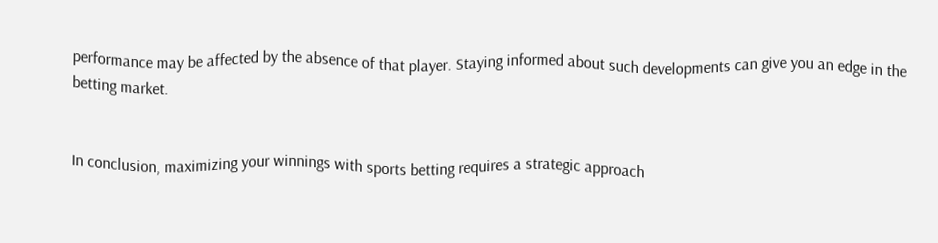performance may be affected by the absence of that player. Staying informed about such developments can give you an edge in the betting market.


In conclusion, maximizing your winnings with sports betting requires a strategic approach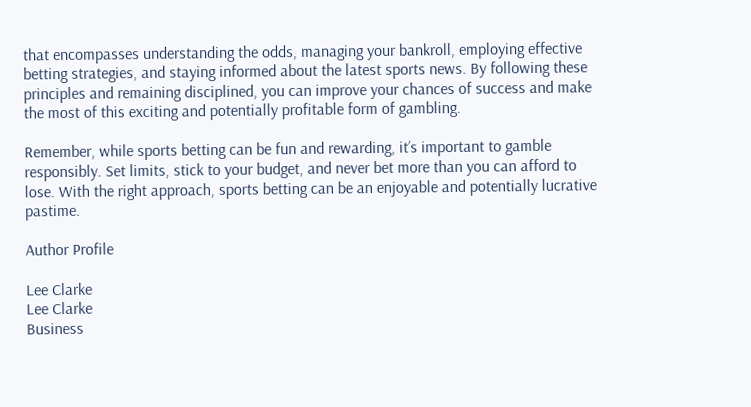that encompasses understanding the odds, managing your bankroll, employing effective betting strategies, and staying informed about the latest sports news. By following these principles and remaining disciplined, you can improve your chances of success and make the most of this exciting and potentially profitable form of gambling.

Remember, while sports betting can be fun and rewarding, it’s important to gamble responsibly. Set limits, stick to your budget, and never bet more than you can afford to lose. With the right approach, sports betting can be an enjoyable and potentially lucrative pastime.

Author Profile

Lee Clarke
Lee Clarke
Business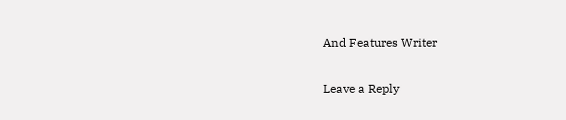And Features Writer


Leave a Reply